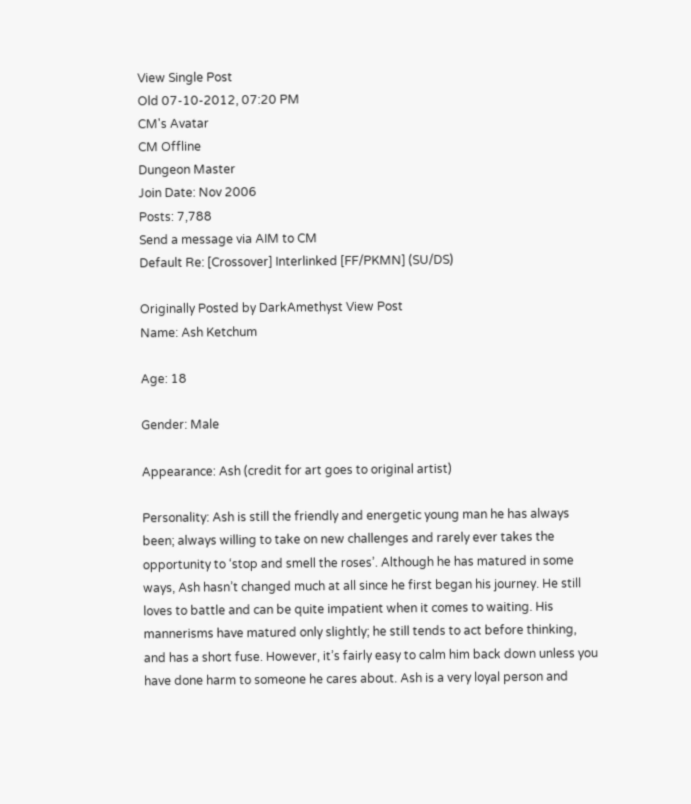View Single Post
Old 07-10-2012, 07:20 PM
CM's Avatar
CM Offline
Dungeon Master
Join Date: Nov 2006
Posts: 7,788
Send a message via AIM to CM
Default Re: [Crossover] Interlinked [FF/PKMN] (SU/DS)

Originally Posted by DarkAmethyst View Post
Name: Ash Ketchum

Age: 18

Gender: Male

Appearance: Ash (credit for art goes to original artist)

Personality: Ash is still the friendly and energetic young man he has always been; always willing to take on new challenges and rarely ever takes the opportunity to ‘stop and smell the roses’. Although he has matured in some ways, Ash hasn’t changed much at all since he first began his journey. He still loves to battle and can be quite impatient when it comes to waiting. His mannerisms have matured only slightly; he still tends to act before thinking, and has a short fuse. However, it’s fairly easy to calm him back down unless you have done harm to someone he cares about. Ash is a very loyal person and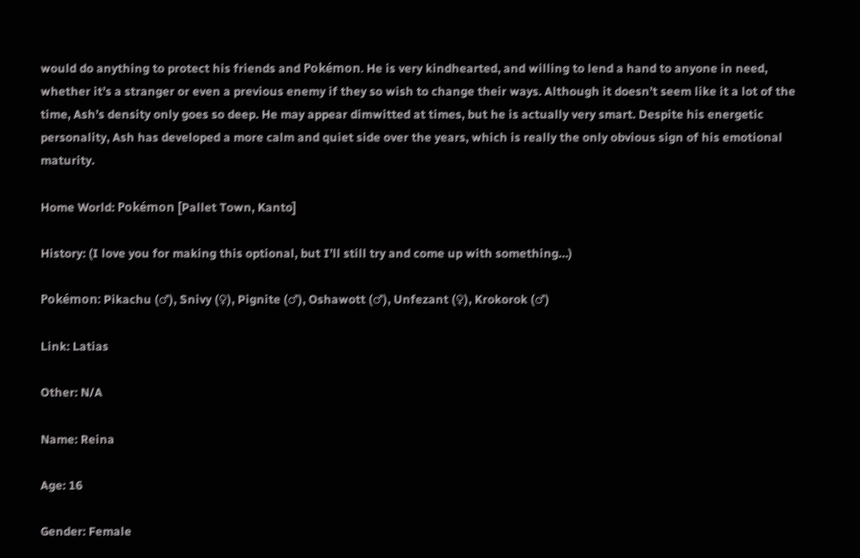would do anything to protect his friends and Pokémon. He is very kindhearted, and willing to lend a hand to anyone in need, whether it’s a stranger or even a previous enemy if they so wish to change their ways. Although it doesn’t seem like it a lot of the time, Ash’s density only goes so deep. He may appear dimwitted at times, but he is actually very smart. Despite his energetic personality, Ash has developed a more calm and quiet side over the years, which is really the only obvious sign of his emotional maturity.

Home World: Pokémon [Pallet Town, Kanto]

History: (I love you for making this optional, but I’ll still try and come up with something…)

Pokémon: Pikachu (♂), Snivy (♀), Pignite (♂), Oshawott (♂), Unfezant (♀), Krokorok (♂)

Link: Latias

Other: N/A

Name: Reina

Age: 16

Gender: Female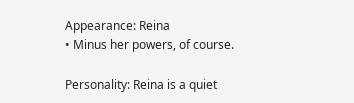Appearance: Reina
• Minus her powers, of course.

Personality: Reina is a quiet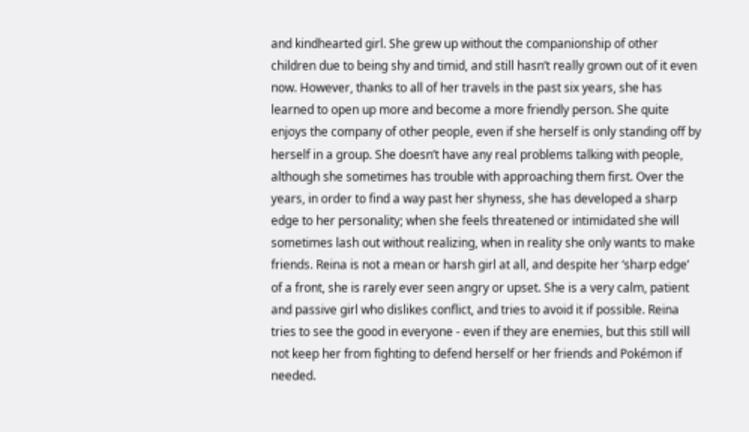and kindhearted girl. She grew up without the companionship of other children due to being shy and timid, and still hasn’t really grown out of it even now. However, thanks to all of her travels in the past six years, she has learned to open up more and become a more friendly person. She quite enjoys the company of other people, even if she herself is only standing off by herself in a group. She doesn’t have any real problems talking with people, although she sometimes has trouble with approaching them first. Over the years, in order to find a way past her shyness, she has developed a sharp edge to her personality; when she feels threatened or intimidated she will sometimes lash out without realizing, when in reality she only wants to make friends. Reina is not a mean or harsh girl at all, and despite her ‘sharp edge’ of a front, she is rarely ever seen angry or upset. She is a very calm, patient and passive girl who dislikes conflict, and tries to avoid it if possible. Reina tries to see the good in everyone - even if they are enemies, but this still will not keep her from fighting to defend herself or her friends and Pokémon if needed.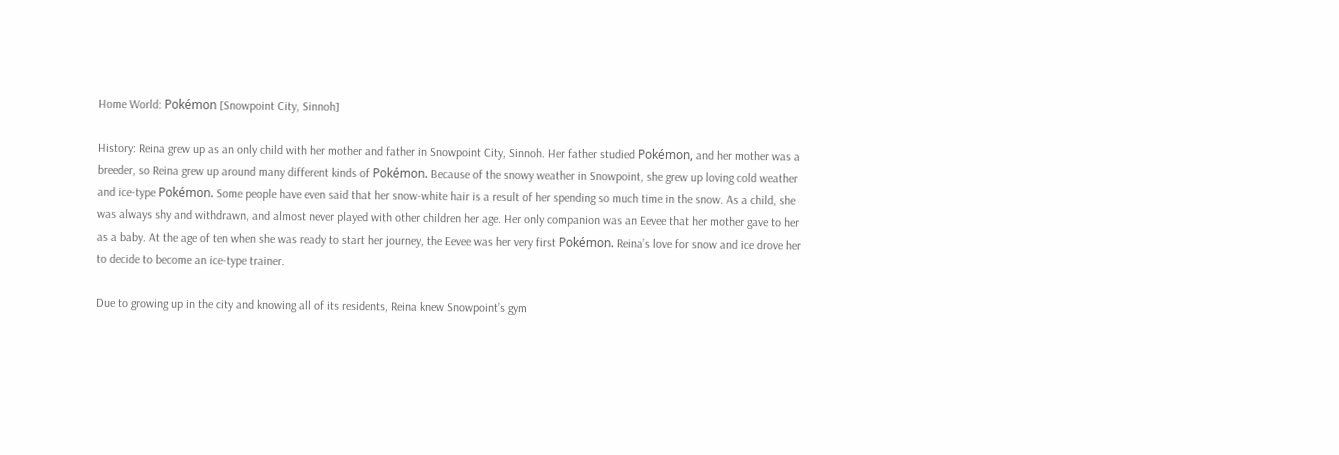Home World: Pokémon [Snowpoint City, Sinnoh]

History: Reina grew up as an only child with her mother and father in Snowpoint City, Sinnoh. Her father studied Pokémon, and her mother was a breeder, so Reina grew up around many different kinds of Pokémon. Because of the snowy weather in Snowpoint, she grew up loving cold weather and ice-type Pokémon. Some people have even said that her snow-white hair is a result of her spending so much time in the snow. As a child, she was always shy and withdrawn, and almost never played with other children her age. Her only companion was an Eevee that her mother gave to her as a baby. At the age of ten when she was ready to start her journey, the Eevee was her very first Pokémon. Reina’s love for snow and ice drove her to decide to become an ice-type trainer.

Due to growing up in the city and knowing all of its residents, Reina knew Snowpoint’s gym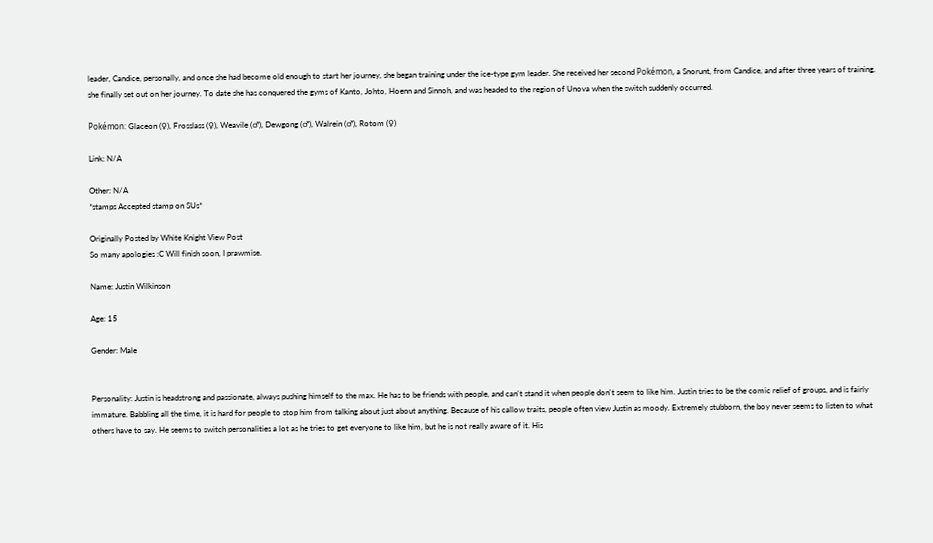leader, Candice, personally, and once she had become old enough to start her journey, she began training under the ice-type gym leader. She received her second Pokémon, a Snorunt, from Candice, and after three years of training, she finally set out on her journey. To date she has conquered the gyms of Kanto, Johto, Hoenn and Sinnoh, and was headed to the region of Unova when the switch suddenly occurred.

Pokémon: Glaceon (♀), Frosslass (♀), Weavile (♂), Dewgong (♂), Walrein (♂), Rotom (♀)

Link: N/A

Other: N/A
*stamps Accepted stamp on SUs*

Originally Posted by White Knight View Post
So many apologies :C Will finish soon, I prawmise.

Name: Justin Wilkinson

Age: 15

Gender: Male


Personality: Justin is headstrong and passionate, always pushing himself to the max. He has to be friends with people, and can't stand it when people don't seem to like him. Justin tries to be the comic relief of groups, and is fairly immature. Babbling all the time, it is hard for people to stop him from talking about just about anything. Because of his callow traits, people often view Justin as moody. Extremely stubborn, the boy never seems to listen to what others have to say. He seems to switch personalities a lot as he tries to get everyone to like him, but he is not really aware of it. His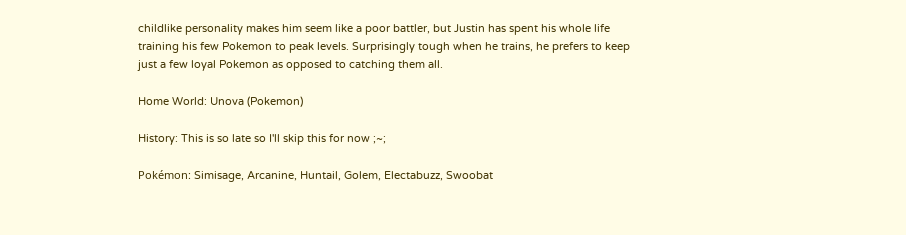childlike personality makes him seem like a poor battler, but Justin has spent his whole life training his few Pokemon to peak levels. Surprisingly tough when he trains, he prefers to keep just a few loyal Pokemon as opposed to catching them all.

Home World: Unova (Pokemon)

History: This is so late so I'll skip this for now ;~;

Pokémon: Simisage, Arcanine, Huntail, Golem, Electabuzz, Swoobat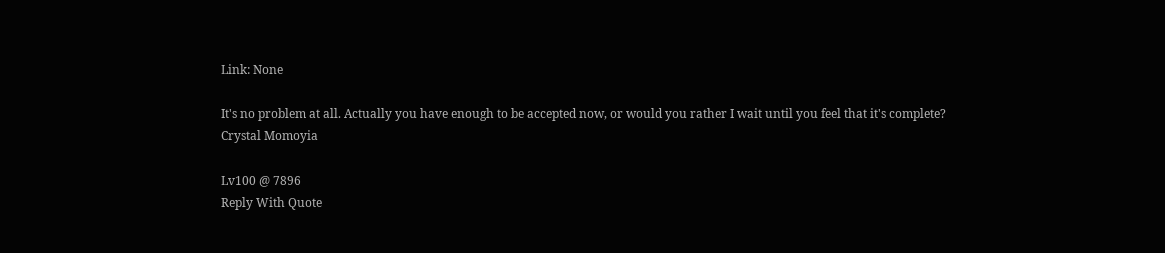Link: None

It's no problem at all. Actually you have enough to be accepted now, or would you rather I wait until you feel that it's complete?
Crystal Momoyia

Lv100 @ 7896
Reply With Quote